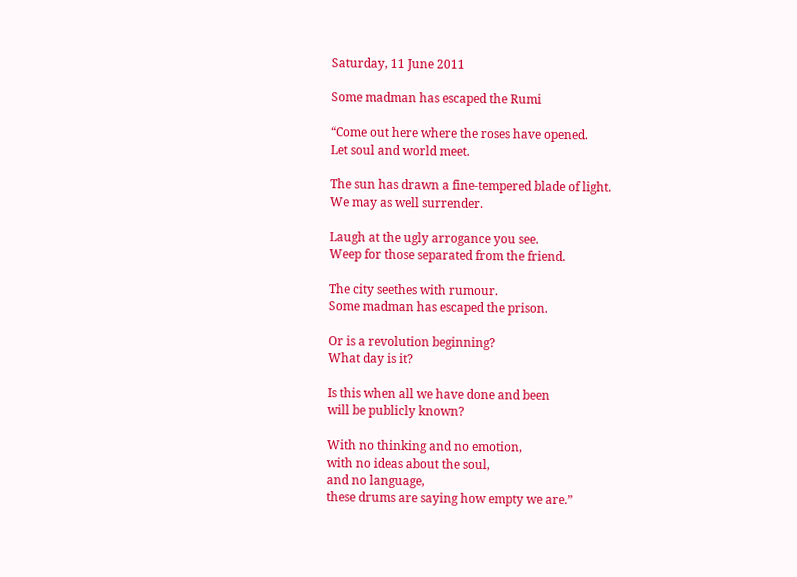Saturday, 11 June 2011

Some madman has escaped the Rumi

“Come out here where the roses have opened.
Let soul and world meet.

The sun has drawn a fine-tempered blade of light.
We may as well surrender.

Laugh at the ugly arrogance you see.
Weep for those separated from the friend.

The city seethes with rumour.
Some madman has escaped the prison.

Or is a revolution beginning?
What day is it?

Is this when all we have done and been
will be publicly known?

With no thinking and no emotion,
with no ideas about the soul,
and no language,
these drums are saying how empty we are.”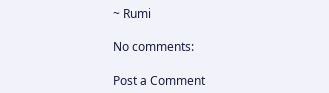~ Rumi

No comments:

Post a Comment